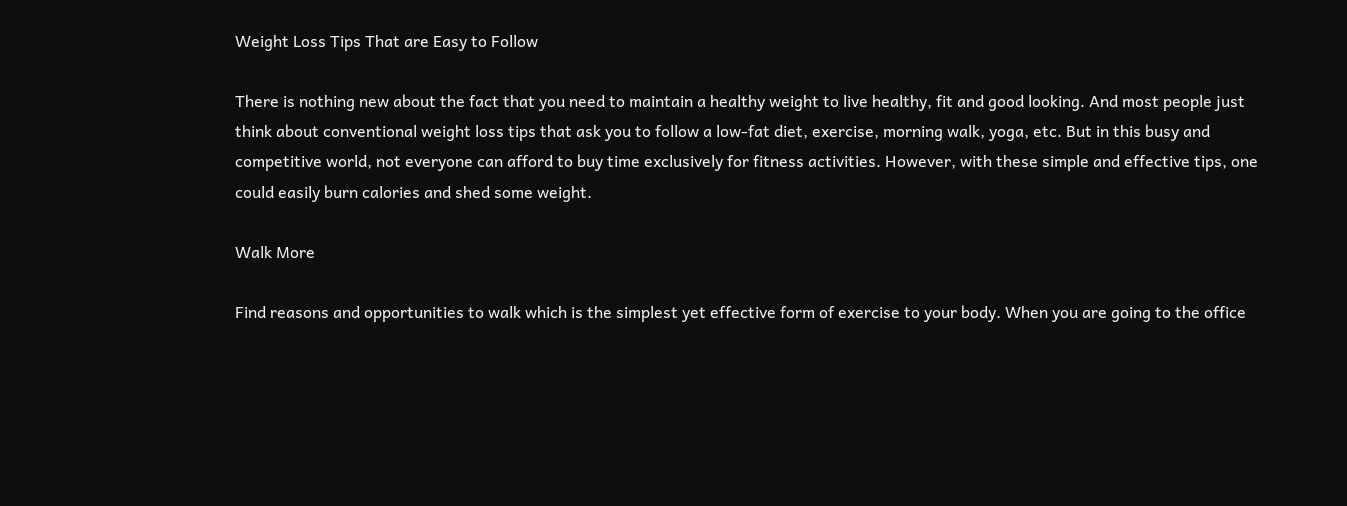Weight Loss Tips That are Easy to Follow

There is nothing new about the fact that you need to maintain a healthy weight to live healthy, fit and good looking. And most people just think about conventional weight loss tips that ask you to follow a low-fat diet, exercise, morning walk, yoga, etc. But in this busy and competitive world, not everyone can afford to buy time exclusively for fitness activities. However, with these simple and effective tips, one could easily burn calories and shed some weight.

Walk More

Find reasons and opportunities to walk which is the simplest yet effective form of exercise to your body. When you are going to the office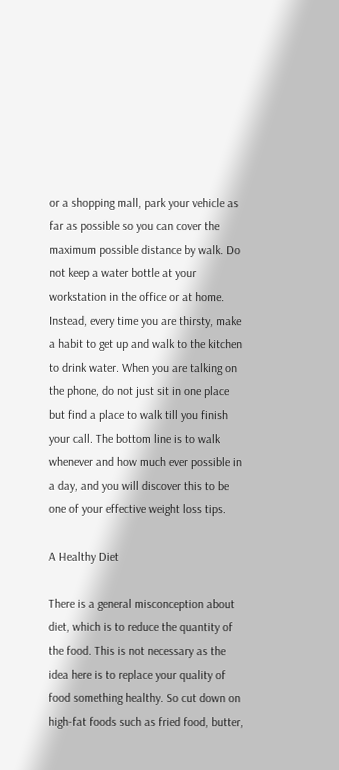or a shopping mall, park your vehicle as far as possible so you can cover the maximum possible distance by walk. Do not keep a water bottle at your workstation in the office or at home. Instead, every time you are thirsty, make a habit to get up and walk to the kitchen to drink water. When you are talking on the phone, do not just sit in one place but find a place to walk till you finish your call. The bottom line is to walk whenever and how much ever possible in a day, and you will discover this to be one of your effective weight loss tips.

A Healthy Diet

There is a general misconception about diet, which is to reduce the quantity of the food. This is not necessary as the idea here is to replace your quality of food something healthy. So cut down on high-fat foods such as fried food, butter,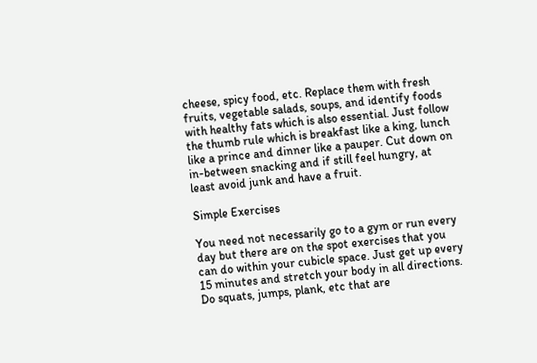cheese, spicy food, etc. Replace them with fresh fruits, vegetable salads, soups, and identify foods with healthy fats which is also essential. Just follow the thumb rule which is breakfast like a king, lunch like a prince and dinner like a pauper. Cut down on in-between snacking and if still feel hungry, at least avoid junk and have a fruit.

Simple Exercises

You need not necessarily go to a gym or run every day but there are on the spot exercises that you can do within your cubicle space. Just get up every 15 minutes and stretch your body in all directions. Do squats, jumps, plank, etc that are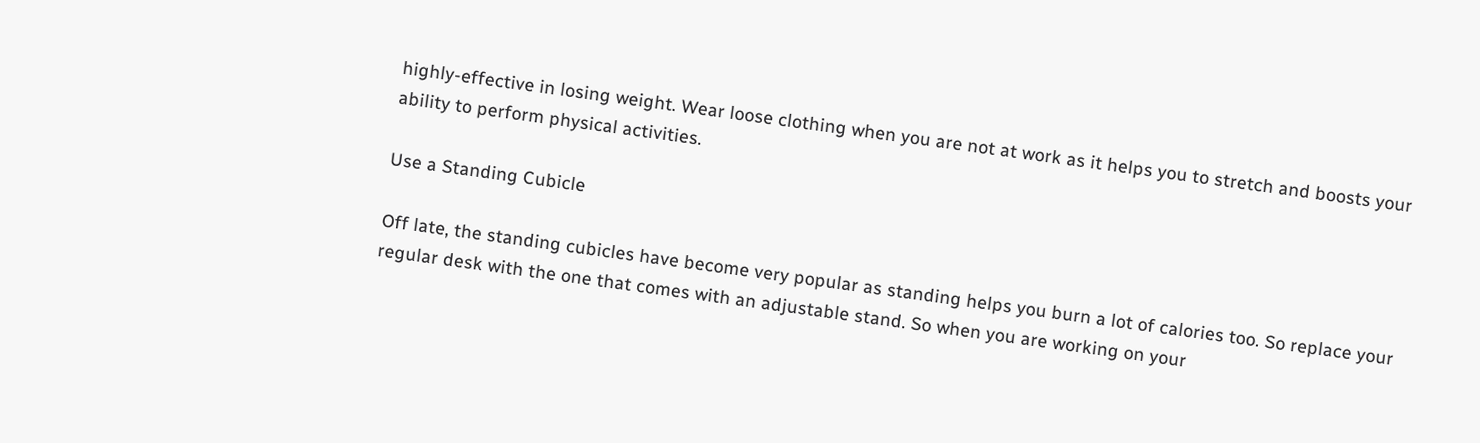highly-effective in losing weight. Wear loose clothing when you are not at work as it helps you to stretch and boosts your ability to perform physical activities.

Use a Standing Cubicle

Off late, the standing cubicles have become very popular as standing helps you burn a lot of calories too. So replace your regular desk with the one that comes with an adjustable stand. So when you are working on your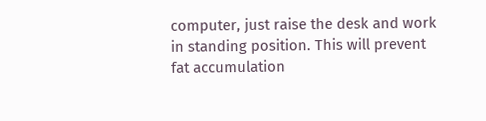computer, just raise the desk and work in standing position. This will prevent fat accumulation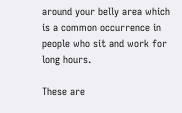around your belly area which is a common occurrence in people who sit and work for long hours.

These are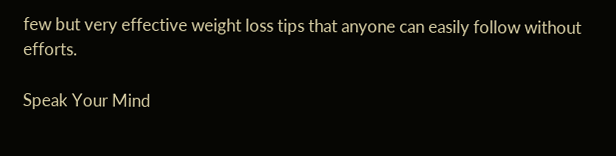few but very effective weight loss tips that anyone can easily follow without efforts.

Speak Your Mind